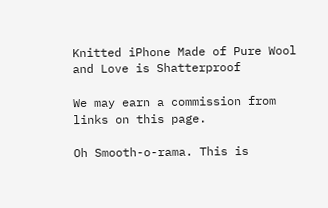Knitted iPhone Made of Pure Wool and Love is Shatterproof

We may earn a commission from links on this page.

Oh Smooth-o-rama. This is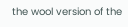the wool version of the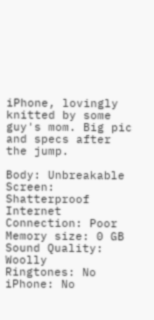iPhone, lovingly knitted by some guy's mom. Big pic and specs after the jump.

Body: Unbreakable
Screen: Shatterproof
Internet Connection: Poor
Memory size: 0 GB
Sound Quality: Woolly
Ringtones: No
iPhone: No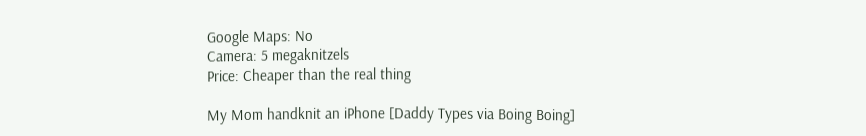Google Maps: No
Camera: 5 megaknitzels
Price: Cheaper than the real thing

My Mom handknit an iPhone [Daddy Types via Boing Boing]